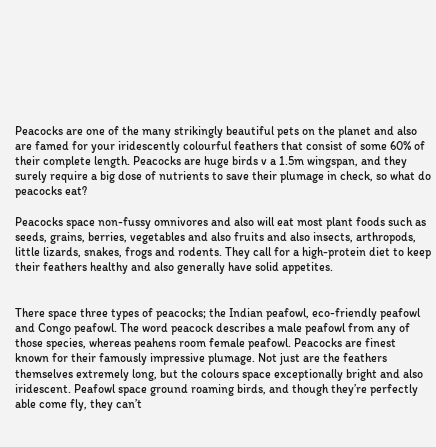Peacocks are one of the many strikingly beautiful pets on the planet and also are famed for your iridescently colourful feathers that consist of some 60% of their complete length. Peacocks are huge birds v a 1.5m wingspan, and they surely require a big dose of nutrients to save their plumage in check, so what do peacocks eat?

Peacocks space non-fussy omnivores and also will eat most plant foods such as seeds, grains, berries, vegetables and also fruits and also insects, arthropods, little lizards, snakes, frogs and rodents. They call for a high-protein diet to keep their feathers healthy and also generally have solid appetites.


There space three types of peacocks; the Indian peafowl, eco-friendly peafowl and Congo peafowl. The word peacock describes a male peafowl from any of those species, whereas peahens room female peafowl. Peacocks are finest known for their famously impressive plumage. Not just are the feathers themselves extremely long, but the colours space exceptionally bright and also iridescent. Peafowl space ground roaming birds, and though they’re perfectly able come fly, they can’t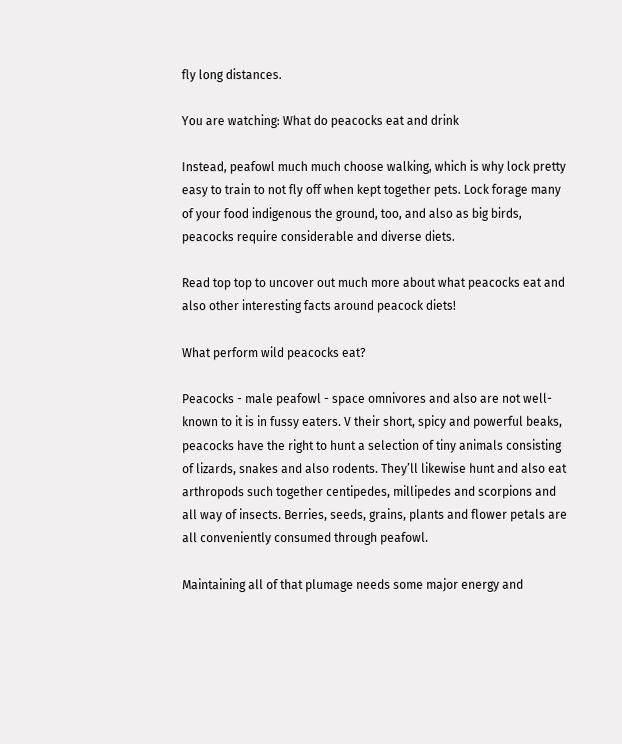fly long distances.

You are watching: What do peacocks eat and drink

Instead, peafowl much much choose walking, which is why lock pretty easy to train to not fly off when kept together pets. Lock forage many of your food indigenous the ground, too, and also as big birds, peacocks require considerable and diverse diets.

Read top top to uncover out much more about what peacocks eat and also other interesting facts around peacock diets!

What perform wild peacocks eat?

Peacocks - male peafowl - space omnivores and also are not well-known to it is in fussy eaters. V their short, spicy and powerful beaks, peacocks have the right to hunt a selection of tiny animals consisting of lizards, snakes and also rodents. They’ll likewise hunt and also eat arthropods such together centipedes, millipedes and scorpions and all way of insects. Berries, seeds, grains, plants and flower petals are all conveniently consumed through peafowl.

Maintaining all of that plumage needs some major energy and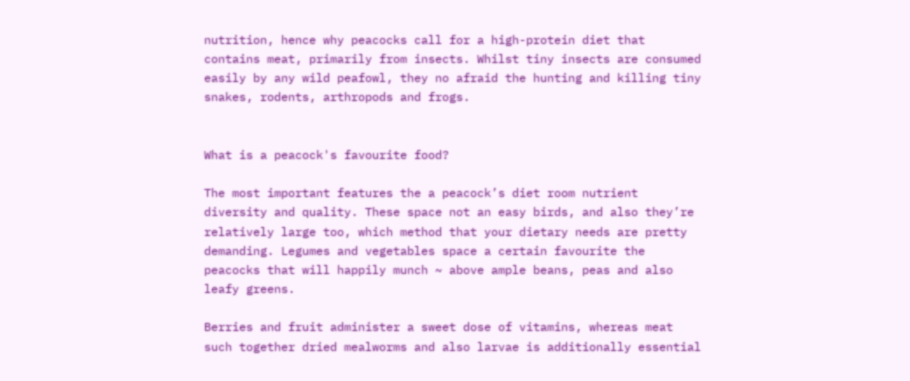nutrition, hence why peacocks call for a high-protein diet that contains meat, primarily from insects. Whilst tiny insects are consumed easily by any wild peafowl, they no afraid the hunting and killing tiny snakes, rodents, arthropods and frogs.


What is a peacock's favourite food?

The most important features the a peacock’s diet room nutrient diversity and quality. These space not an easy birds, and also they’re relatively large too, which method that your dietary needs are pretty demanding. Legumes and vegetables space a certain favourite the peacocks that will happily munch ~ above ample beans, peas and also leafy greens.

Berries and fruit administer a sweet dose of vitamins, whereas meat such together dried mealworms and also larvae is additionally essential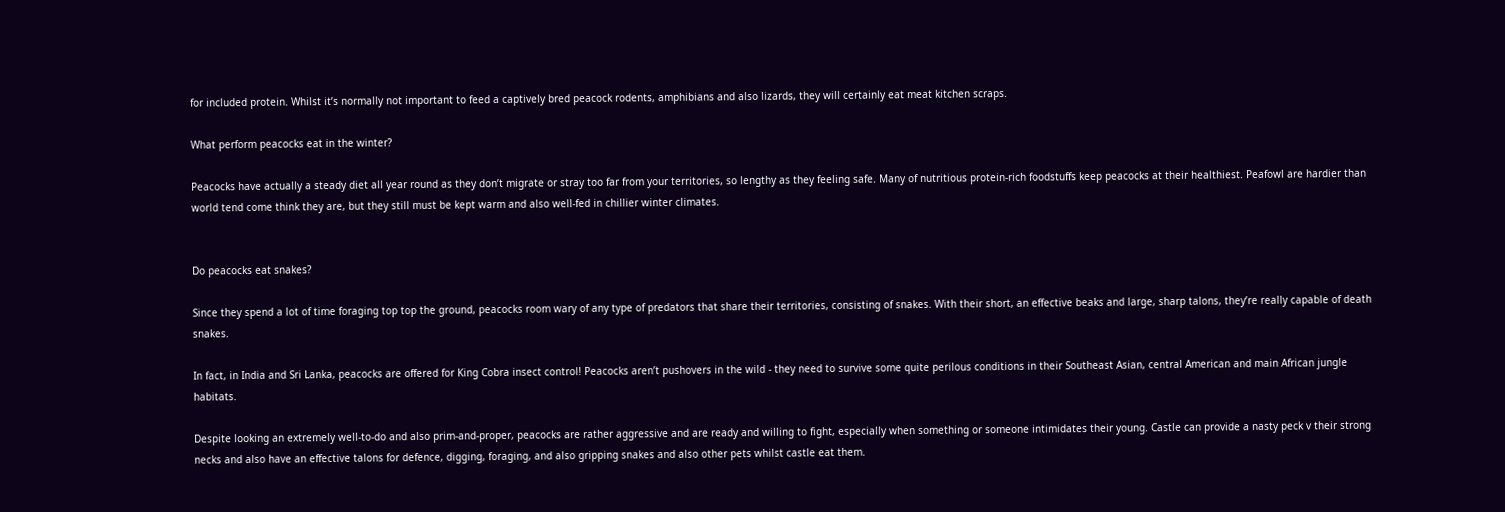for included protein. Whilst it’s normally not important to feed a captively bred peacock rodents, amphibians and also lizards, they will certainly eat meat kitchen scraps.

What perform peacocks eat in the winter?

Peacocks have actually a steady diet all year round as they don’t migrate or stray too far from your territories, so lengthy as they feeling safe. Many of nutritious protein-rich foodstuffs keep peacocks at their healthiest. Peafowl are hardier than world tend come think they are, but they still must be kept warm and also well-fed in chillier winter climates.


Do peacocks eat snakes?

Since they spend a lot of time foraging top top the ground, peacocks room wary of any type of predators that share their territories, consisting of snakes. With their short, an effective beaks and large, sharp talons, they’re really capable of death snakes.

In fact, in India and Sri Lanka, peacocks are offered for King Cobra insect control! Peacocks aren’t pushovers in the wild - they need to survive some quite perilous conditions in their Southeast Asian, central American and main African jungle habitats.

Despite looking an extremely well-to-do and also prim-and-proper, peacocks are rather aggressive and are ready and willing to fight, especially when something or someone intimidates their young. Castle can provide a nasty peck v their strong necks and also have an effective talons for defence, digging, foraging, and also gripping snakes and also other pets whilst castle eat them.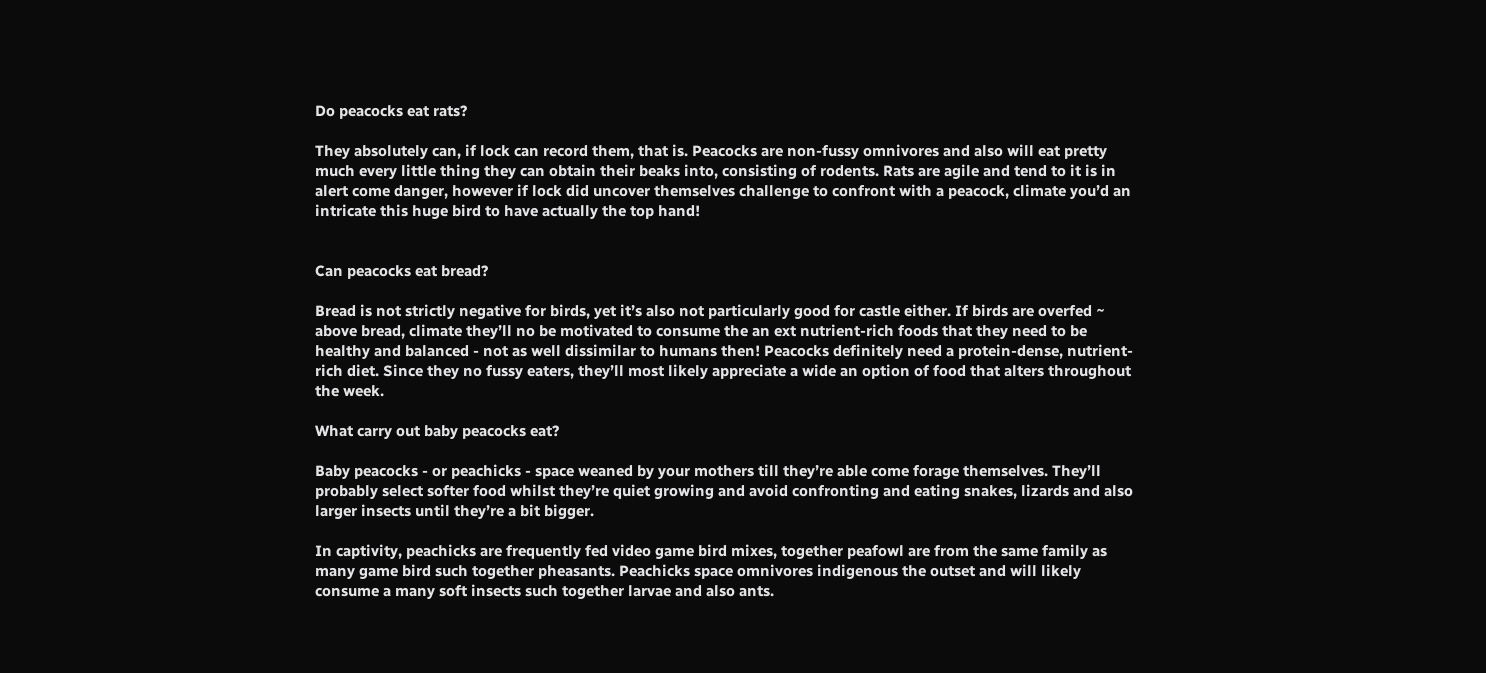Do peacocks eat rats?

They absolutely can, if lock can record them, that is. Peacocks are non-fussy omnivores and also will eat pretty much every little thing they can obtain their beaks into, consisting of rodents. Rats are agile and tend to it is in alert come danger, however if lock did uncover themselves challenge to confront with a peacock, climate you’d an intricate this huge bird to have actually the top hand!


Can peacocks eat bread?

Bread is not strictly negative for birds, yet it’s also not particularly good for castle either. If birds are overfed ~ above bread, climate they’ll no be motivated to consume the an ext nutrient-rich foods that they need to be healthy and balanced - not as well dissimilar to humans then! Peacocks definitely need a protein-dense, nutrient-rich diet. Since they no fussy eaters, they’ll most likely appreciate a wide an option of food that alters throughout the week.

What carry out baby peacocks eat?

Baby peacocks - or peachicks - space weaned by your mothers till they’re able come forage themselves. They’ll probably select softer food whilst they’re quiet growing and avoid confronting and eating snakes, lizards and also larger insects until they’re a bit bigger.

In captivity, peachicks are frequently fed video game bird mixes, together peafowl are from the same family as many game bird such together pheasants. Peachicks space omnivores indigenous the outset and will likely consume a many soft insects such together larvae and also ants.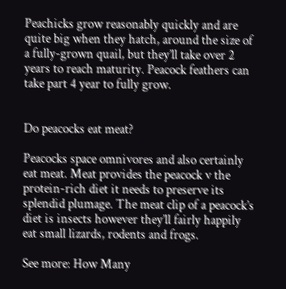Peachicks grow reasonably quickly and are quite big when they hatch, around the size of a fully-grown quail, but they’ll take over 2 years to reach maturity. Peacock feathers can take part 4 year to fully grow.


Do peacocks eat meat?

Peacocks space omnivores and also certainly eat meat. Meat provides the peacock v the protein-rich diet it needs to preserve its splendid plumage. The meat clip of a peacock’s diet is insects however they’ll fairly happily eat small lizards, rodents and frogs.

See more: How Many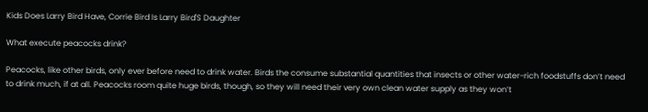Kids Does Larry Bird Have, Corrie Bird Is Larry Bird'S Daughter

What execute peacocks drink?

Peacocks, like other birds, only ever before need to drink water. Birds the consume substantial quantities that insects or other water-rich foodstuffs don’t need to drink much, if at all. Peacocks room quite huge birds, though, so they will need their very own clean water supply as they won’t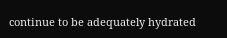continue to be adequately hydrated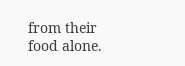from their food alone.